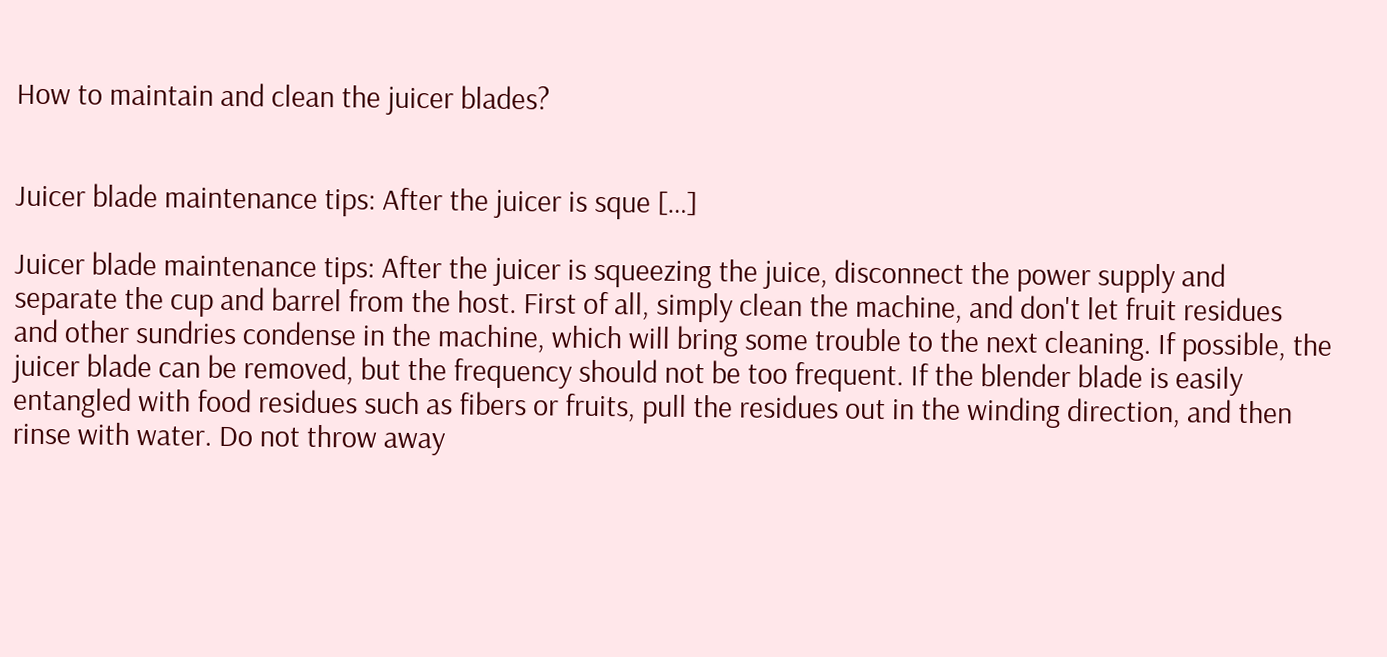How to maintain and clean the juicer blades?


Juicer blade maintenance tips: After the juicer is sque […]

Juicer blade maintenance tips: After the juicer is squeezing the juice, disconnect the power supply and separate the cup and barrel from the host. First of all, simply clean the machine, and don't let fruit residues and other sundries condense in the machine, which will bring some trouble to the next cleaning. If possible, the juicer blade can be removed, but the frequency should not be too frequent. If the blender blade is easily entangled with food residues such as fibers or fruits, pull the residues out in the winding direction, and then rinse with water. Do not throw away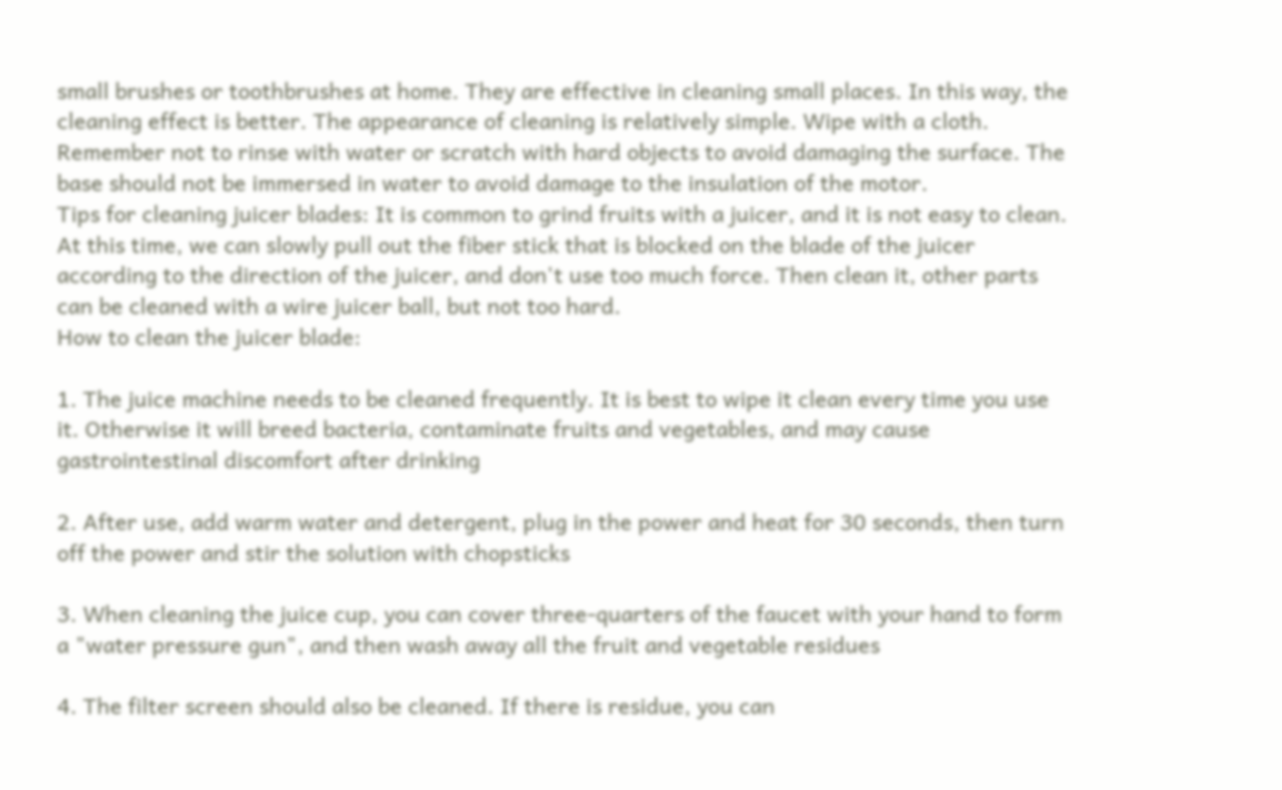small brushes or toothbrushes at home. They are effective in cleaning small places. In this way, the cleaning effect is better. The appearance of cleaning is relatively simple. Wipe with a cloth. Remember not to rinse with water or scratch with hard objects to avoid damaging the surface. The base should not be immersed in water to avoid damage to the insulation of the motor.
Tips for cleaning juicer blades: It is common to grind fruits with a juicer, and it is not easy to clean. At this time, we can slowly pull out the fiber stick that is blocked on the blade of the juicer according to the direction of the juicer, and don't use too much force. Then clean it, other parts can be cleaned with a wire juicer ball, but not too hard.
How to clean the juicer blade:

1. The juice machine needs to be cleaned frequently. It is best to wipe it clean every time you use it. Otherwise it will breed bacteria, contaminate fruits and vegetables, and may cause gastrointestinal discomfort after drinking

2. After use, add warm water and detergent, plug in the power and heat for 30 seconds, then turn off the power and stir the solution with chopsticks

3. When cleaning the juice cup, you can cover three-quarters of the faucet with your hand to form a "water pressure gun", and then wash away all the fruit and vegetable residues

4. The filter screen should also be cleaned. If there is residue, you can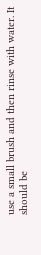use a small brush and then rinse with water. It should be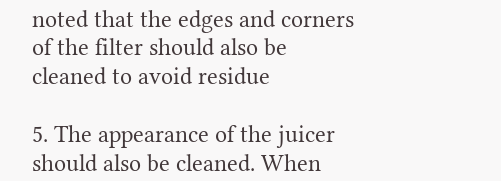noted that the edges and corners of the filter should also be cleaned to avoid residue

5. The appearance of the juicer should also be cleaned. When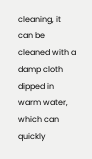cleaning, it can be cleaned with a damp cloth dipped in warm water, which can quickly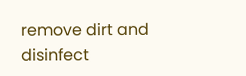remove dirt and disinfect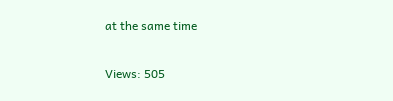at the same time

Views: 505